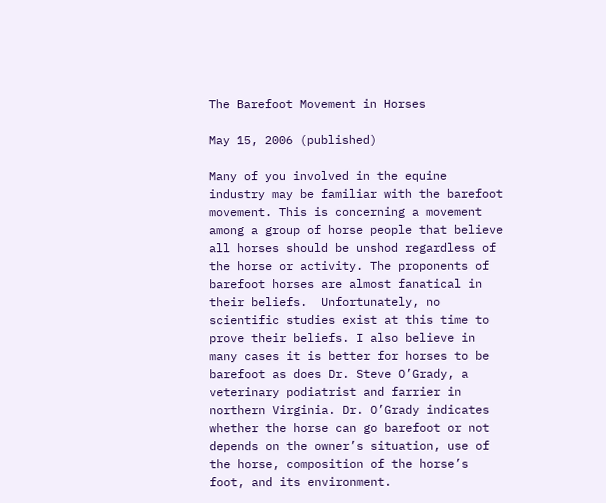The Barefoot Movement in Horses

May 15, 2006 (published)

Many of you involved in the equine industry may be familiar with the barefoot movement. This is concerning a movement among a group of horse people that believe all horses should be unshod regardless of the horse or activity. The proponents of barefoot horses are almost fanatical in their beliefs.  Unfortunately, no scientific studies exist at this time to prove their beliefs. I also believe in many cases it is better for horses to be barefoot as does Dr. Steve O’Grady, a veterinary podiatrist and farrier in northern Virginia. Dr. O’Grady indicates whether the horse can go barefoot or not depends on the owner’s situation, use of the horse, composition of the horse’s foot, and its environment.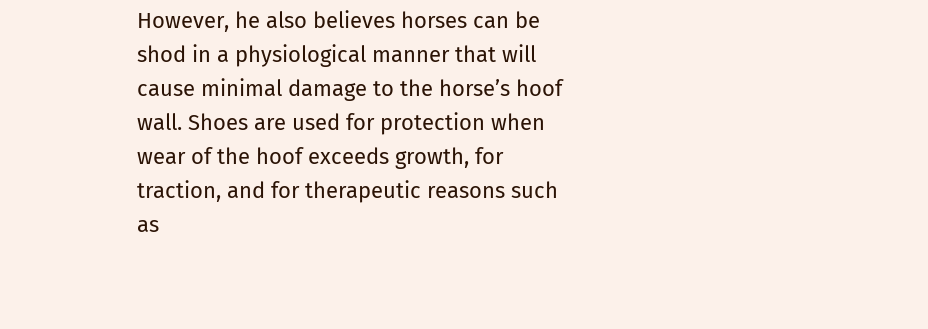However, he also believes horses can be shod in a physiological manner that will cause minimal damage to the horse’s hoof wall. Shoes are used for protection when wear of the hoof exceeds growth, for traction, and for therapeutic reasons such as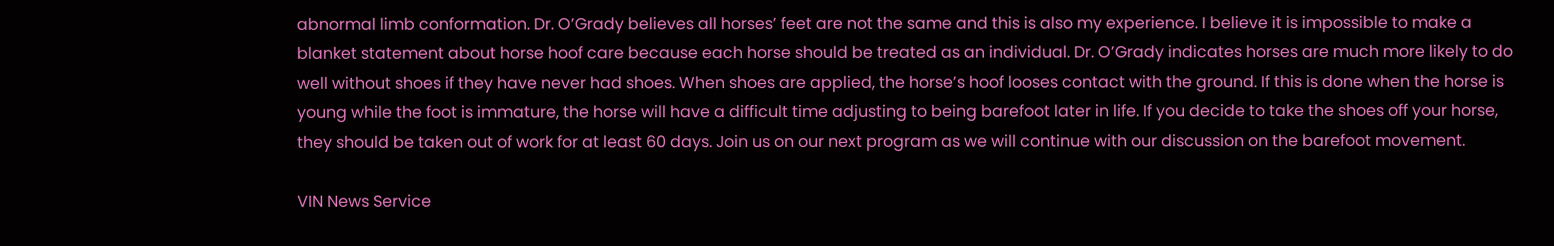abnormal limb conformation. Dr. O’Grady believes all horses’ feet are not the same and this is also my experience. I believe it is impossible to make a blanket statement about horse hoof care because each horse should be treated as an individual. Dr. O’Grady indicates horses are much more likely to do well without shoes if they have never had shoes. When shoes are applied, the horse’s hoof looses contact with the ground. If this is done when the horse is young while the foot is immature, the horse will have a difficult time adjusting to being barefoot later in life. If you decide to take the shoes off your horse, they should be taken out of work for at least 60 days. Join us on our next program as we will continue with our discussion on the barefoot movement.

VIN News Service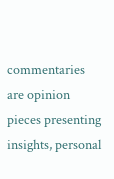commentaries are opinion pieces presenting insights, personal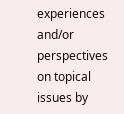experiences and/or perspectives on topical issues by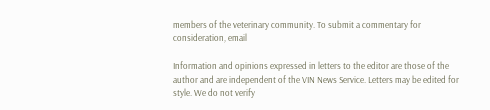members of the veterinary community. To submit a commentary for consideration, email

Information and opinions expressed in letters to the editor are those of the author and are independent of the VIN News Service. Letters may be edited for style. We do not verify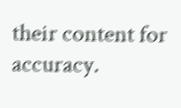their content for accuracy.